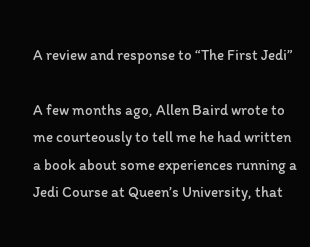A review and response to “The First Jedi”

A few months ago, Allen Baird wrote to me courteously to tell me he had written a book about some experiences running a Jedi Course at Queen’s University, that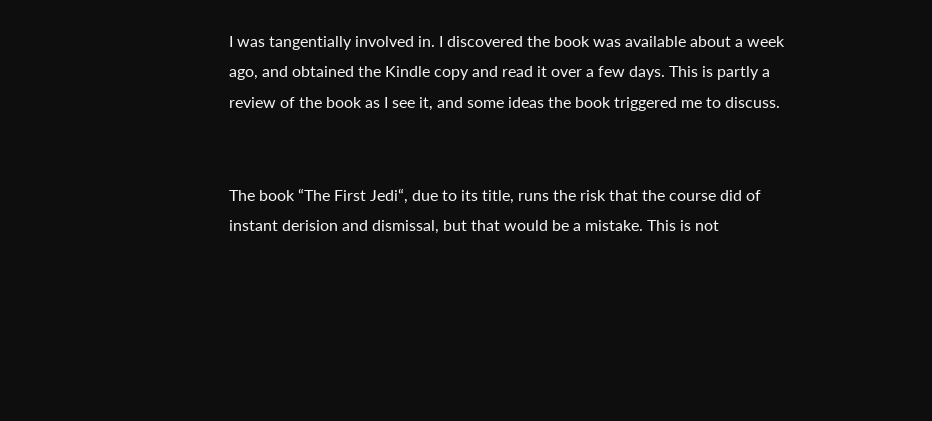I was tangentially involved in. I discovered the book was available about a week ago, and obtained the Kindle copy and read it over a few days. This is partly a review of the book as I see it, and some ideas the book triggered me to discuss.


The book “The First Jedi“, due to its title, runs the risk that the course did of instant derision and dismissal, but that would be a mistake. This is not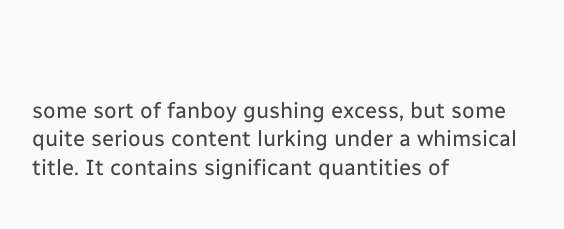some sort of fanboy gushing excess, but some quite serious content lurking under a whimsical title. It contains significant quantities of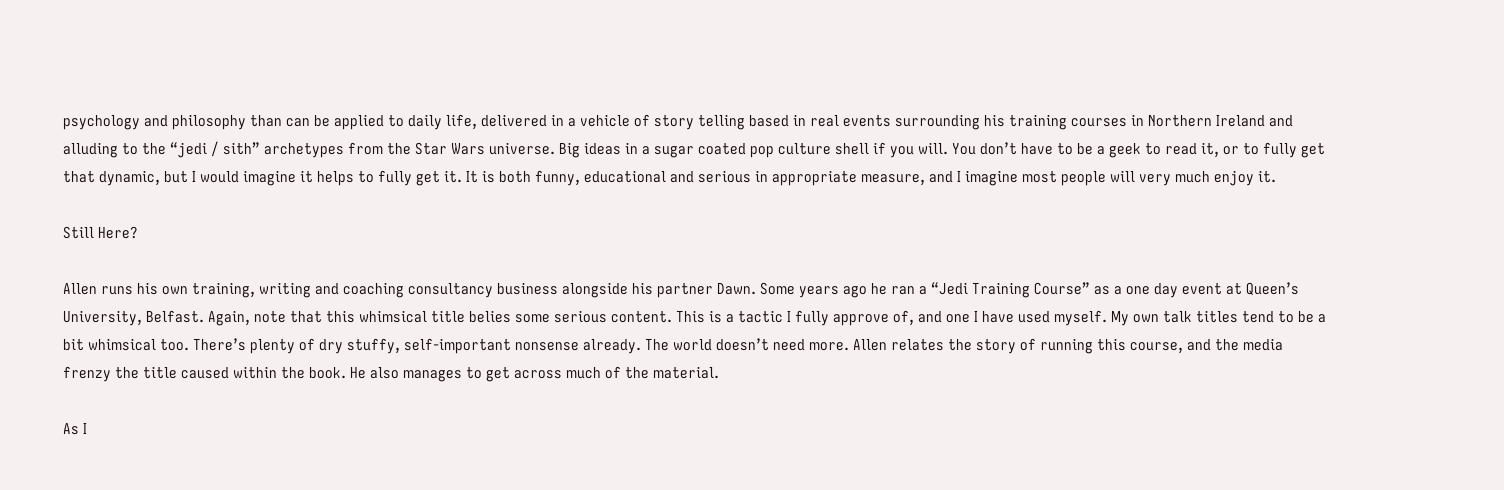psychology and philosophy than can be applied to daily life, delivered in a vehicle of story telling based in real events surrounding his training courses in Northern Ireland and alluding to the “jedi / sith” archetypes from the Star Wars universe. Big ideas in a sugar coated pop culture shell if you will. You don’t have to be a geek to read it, or to fully get that dynamic, but I would imagine it helps to fully get it. It is both funny, educational and serious in appropriate measure, and I imagine most people will very much enjoy it.

Still Here?

Allen runs his own training, writing and coaching consultancy business alongside his partner Dawn. Some years ago he ran a “Jedi Training Course” as a one day event at Queen’s University, Belfast. Again, note that this whimsical title belies some serious content. This is a tactic I fully approve of, and one I have used myself. My own talk titles tend to be a bit whimsical too. There’s plenty of dry stuffy, self-important nonsense already. The world doesn’t need more. Allen relates the story of running this course, and the media frenzy the title caused within the book. He also manages to get across much of the material.

As I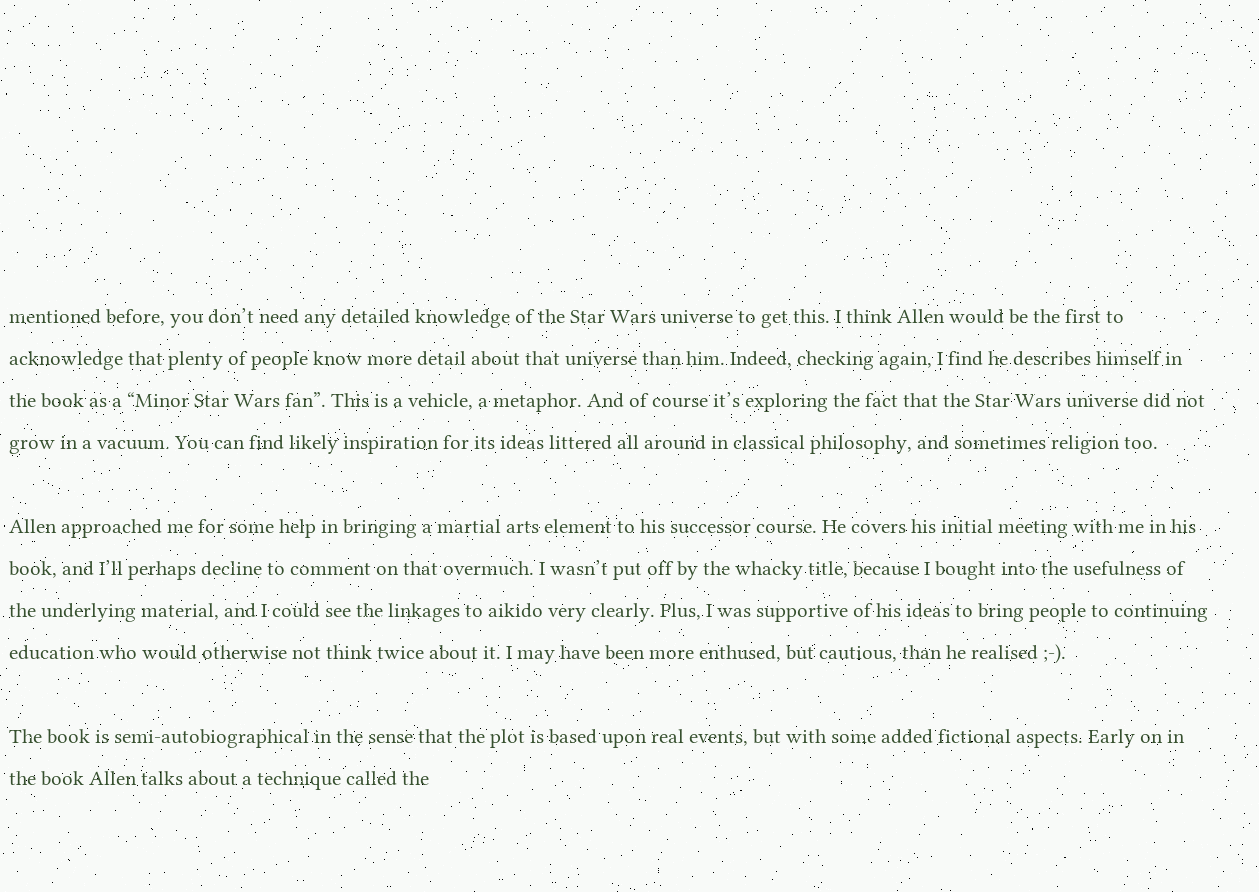mentioned before, you don’t need any detailed knowledge of the Star Wars universe to get this. I think Allen would be the first to acknowledge that plenty of people know more detail about that universe than him. Indeed, checking again, I find he describes himself in the book as a “Minor Star Wars fan”. This is a vehicle, a metaphor. And of course it’s exploring the fact that the Star Wars universe did not grow in a vacuum. You can find likely inspiration for its ideas littered all around in classical philosophy, and sometimes religion too.

Allen approached me for some help in bringing a martial arts element to his successor course. He covers his initial meeting with me in his book, and I’ll perhaps decline to comment on that overmuch. I wasn’t put off by the whacky title, because I bought into the usefulness of the underlying material, and I could see the linkages to aikido very clearly. Plus, I was supportive of his ideas to bring people to continuing education who would otherwise not think twice about it. I may have been more enthused, but cautious, than he realised ;-).

The book is semi-autobiographical in the sense that the plot is based upon real events, but with some added fictional aspects. Early on in the book Allen talks about a technique called the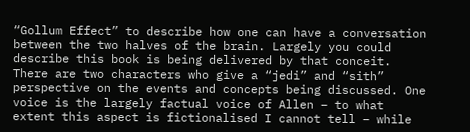“Gollum Effect” to describe how one can have a conversation between the two halves of the brain. Largely you could describe this book is being delivered by that conceit. There are two characters who give a “jedi” and “sith” perspective on the events and concepts being discussed. One voice is the largely factual voice of Allen – to what extent this aspect is fictionalised I cannot tell – while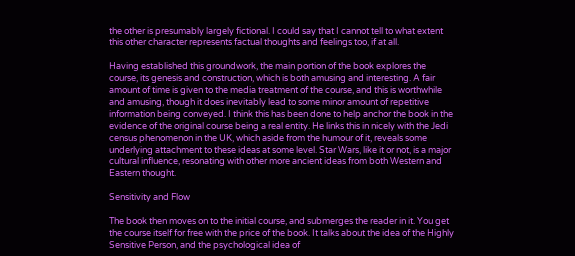the other is presumably largely fictional. I could say that I cannot tell to what extent this other character represents factual thoughts and feelings too, if at all.

Having established this groundwork, the main portion of the book explores the course, its genesis and construction, which is both amusing and interesting. A fair amount of time is given to the media treatment of the course, and this is worthwhile and amusing, though it does inevitably lead to some minor amount of repetitive information being conveyed. I think this has been done to help anchor the book in the evidence of the original course being a real entity. He links this in nicely with the Jedi census phenomenon in the UK, which aside from the humour of it, reveals some underlying attachment to these ideas at some level. Star Wars, like it or not, is a major cultural influence, resonating with other more ancient ideas from both Western and Eastern thought.

Sensitivity and Flow

The book then moves on to the initial course, and submerges the reader in it. You get the course itself for free with the price of the book. It talks about the idea of the Highly Sensitive Person, and the psychological idea of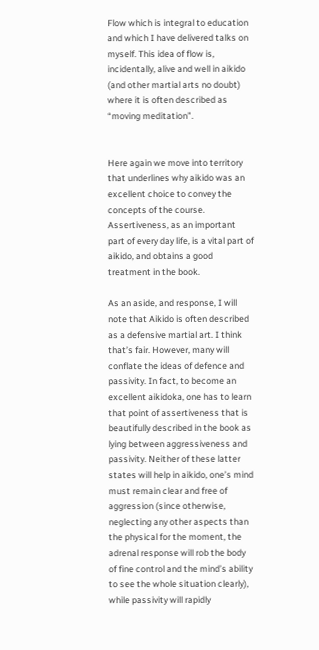Flow which is integral to education and which I have delivered talks on myself. This idea of flow is, incidentally, alive and well in aikido (and other martial arts no doubt) where it is often described as “moving meditation”.


Here again we move into territory that underlines why aikido was an excellent choice to convey the concepts of the course. Assertiveness, as an important part of every day life, is a vital part of aikido, and obtains a good treatment in the book.

As an aside, and response, I will note that Aikido is often described as a defensive martial art. I think that’s fair. However, many will conflate the ideas of defence and passivity. In fact, to become an excellent aikidoka, one has to learn that point of assertiveness that is beautifully described in the book as lying between aggressiveness and passivity. Neither of these latter states will help in aikido, one’s mind must remain clear and free of aggression (since otherwise, neglecting any other aspects than the physical for the moment, the adrenal response will rob the body of fine control and the mind’s ability to see the whole situation clearly), while passivity will rapidly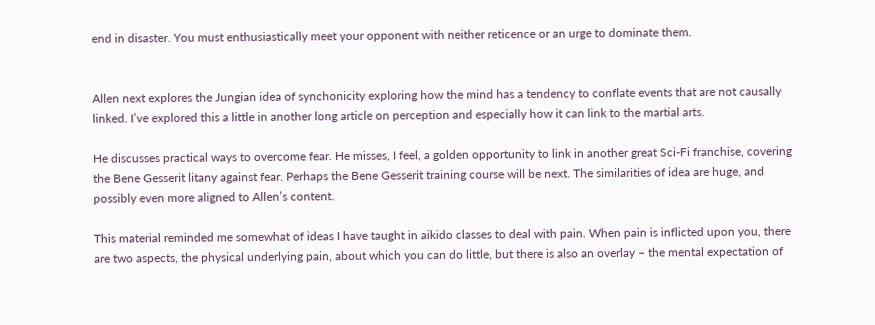end in disaster. You must enthusiastically meet your opponent with neither reticence or an urge to dominate them.


Allen next explores the Jungian idea of synchonicity exploring how the mind has a tendency to conflate events that are not causally linked. I’ve explored this a little in another long article on perception and especially how it can link to the martial arts.

He discusses practical ways to overcome fear. He misses, I feel, a golden opportunity to link in another great Sci-Fi franchise, covering the Bene Gesserit litany against fear. Perhaps the Bene Gesserit training course will be next. The similarities of idea are huge, and possibly even more aligned to Allen’s content.

This material reminded me somewhat of ideas I have taught in aikido classes to deal with pain. When pain is inflicted upon you, there are two aspects, the physical underlying pain, about which you can do little, but there is also an overlay – the mental expectation of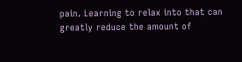pain. Learning to relax into that can greatly reduce the amount of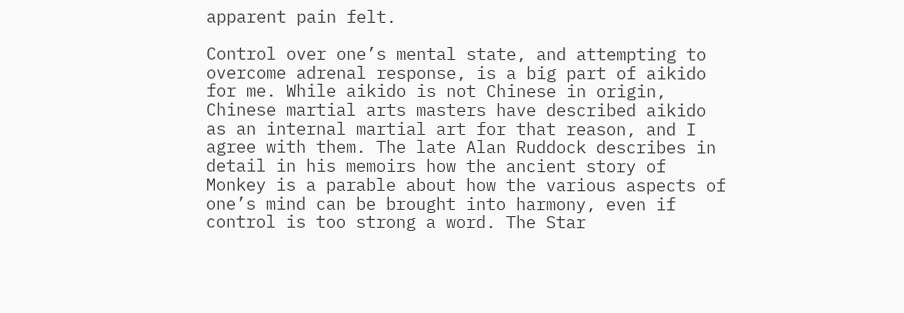apparent pain felt.

Control over one’s mental state, and attempting to overcome adrenal response, is a big part of aikido for me. While aikido is not Chinese in origin, Chinese martial arts masters have described aikido as an internal martial art for that reason, and I agree with them. The late Alan Ruddock describes in detail in his memoirs how the ancient story of Monkey is a parable about how the various aspects of one’s mind can be brought into harmony, even if control is too strong a word. The Star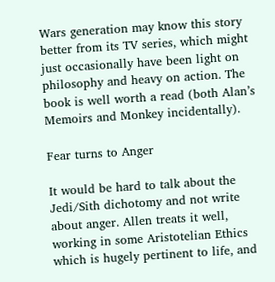Wars generation may know this story better from its TV series, which might just occasionally have been light on philosophy and heavy on action. The book is well worth a read (both Alan’s Memoirs and Monkey incidentally).

Fear turns to Anger

It would be hard to talk about the Jedi/Sith dichotomy and not write about anger. Allen treats it well, working in some Aristotelian Ethics which is hugely pertinent to life, and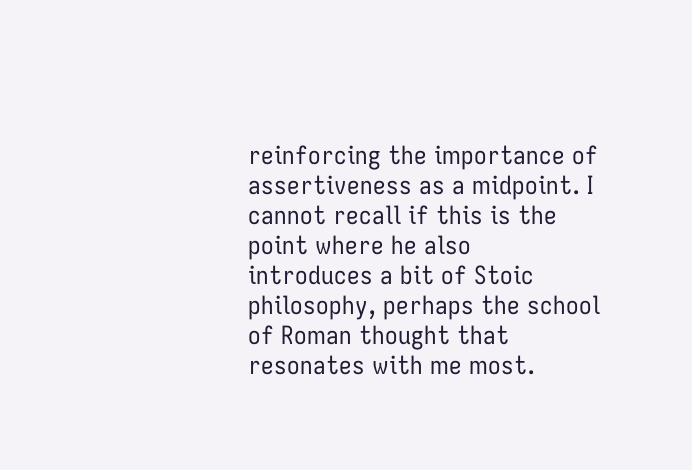reinforcing the importance of assertiveness as a midpoint. I cannot recall if this is the point where he also introduces a bit of Stoic philosophy, perhaps the school of Roman thought that resonates with me most.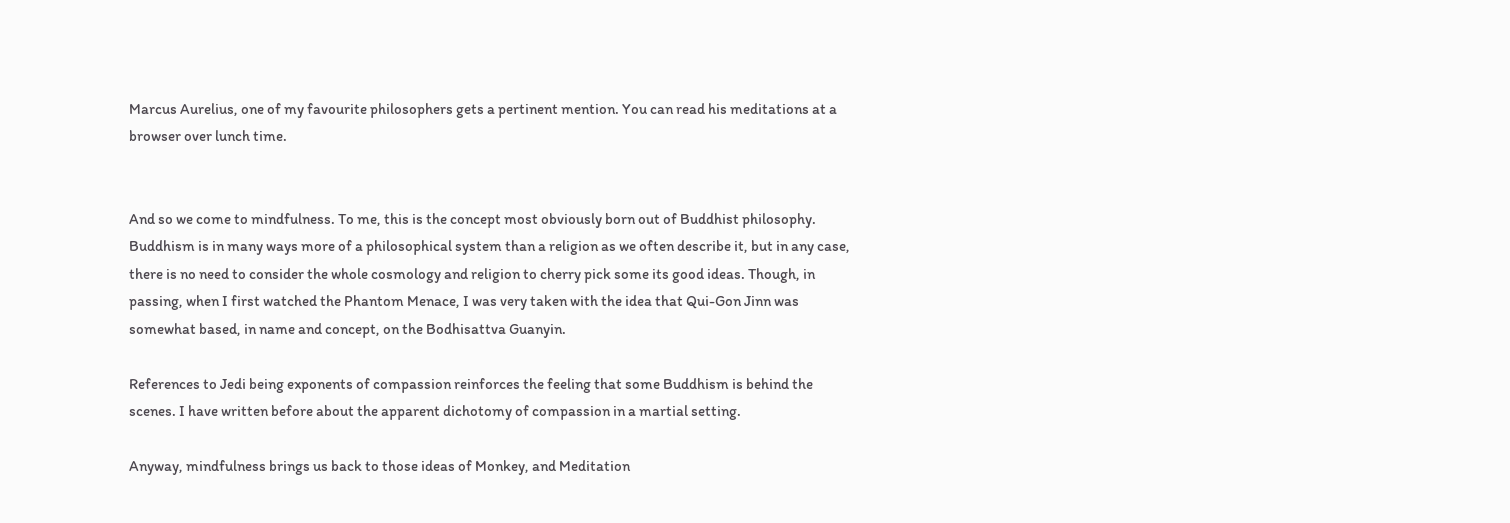Marcus Aurelius, one of my favourite philosophers gets a pertinent mention. You can read his meditations at a browser over lunch time.


And so we come to mindfulness. To me, this is the concept most obviously born out of Buddhist philosophy. Buddhism is in many ways more of a philosophical system than a religion as we often describe it, but in any case, there is no need to consider the whole cosmology and religion to cherry pick some its good ideas. Though, in passing, when I first watched the Phantom Menace, I was very taken with the idea that Qui-Gon Jinn was somewhat based, in name and concept, on the Bodhisattva Guanyin.

References to Jedi being exponents of compassion reinforces the feeling that some Buddhism is behind the scenes. I have written before about the apparent dichotomy of compassion in a martial setting.

Anyway, mindfulness brings us back to those ideas of Monkey, and Meditation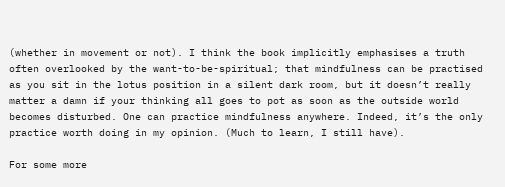(whether in movement or not). I think the book implicitly emphasises a truth often overlooked by the want-to-be-spiritual; that mindfulness can be practised as you sit in the lotus position in a silent dark room, but it doesn’t really matter a damn if your thinking all goes to pot as soon as the outside world becomes disturbed. One can practice mindfulness anywhere. Indeed, it’s the only practice worth doing in my opinion. (Much to learn, I still have).

For some more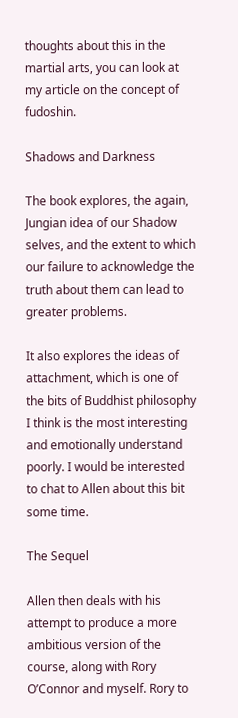thoughts about this in the martial arts, you can look at my article on the concept of fudoshin.

Shadows and Darkness

The book explores, the again, Jungian idea of our Shadow selves, and the extent to which our failure to acknowledge the truth about them can lead to greater problems.

It also explores the ideas of attachment, which is one of the bits of Buddhist philosophy I think is the most interesting and emotionally understand poorly. I would be interested to chat to Allen about this bit some time.

The Sequel

Allen then deals with his attempt to produce a more ambitious version of the course, along with Rory O’Connor and myself. Rory to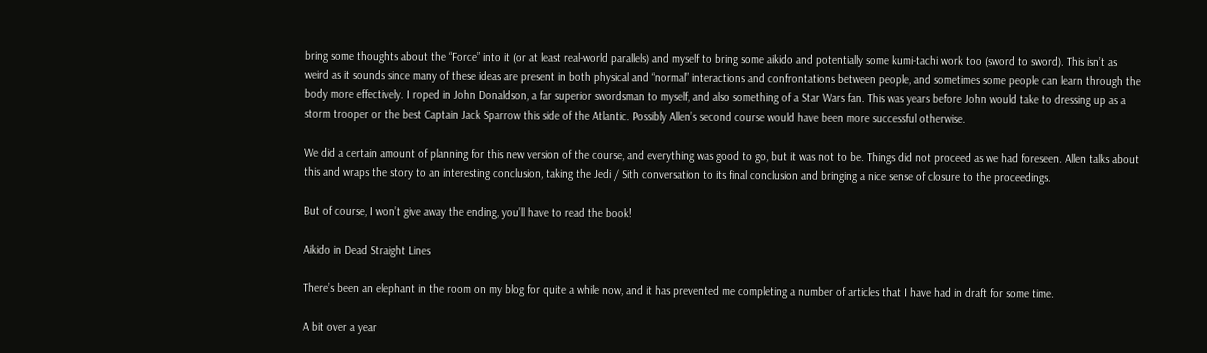bring some thoughts about the “Force” into it (or at least real-world parallels) and myself to bring some aikido and potentially some kumi-tachi work too (sword to sword). This isn’t as weird as it sounds since many of these ideas are present in both physical and “normal” interactions and confrontations between people, and sometimes some people can learn through the body more effectively. I roped in John Donaldson, a far superior swordsman to myself, and also something of a Star Wars fan. This was years before John would take to dressing up as a storm trooper or the best Captain Jack Sparrow this side of the Atlantic. Possibly Allen’s second course would have been more successful otherwise.

We did a certain amount of planning for this new version of the course, and everything was good to go, but it was not to be. Things did not proceed as we had foreseen. Allen talks about this and wraps the story to an interesting conclusion, taking the Jedi / Sith conversation to its final conclusion and bringing a nice sense of closure to the proceedings.

But of course, I won’t give away the ending, you’ll have to read the book!

Aikido in Dead Straight Lines

There’s been an elephant in the room on my blog for quite a while now, and it has prevented me completing a number of articles that I have had in draft for some time.

A bit over a year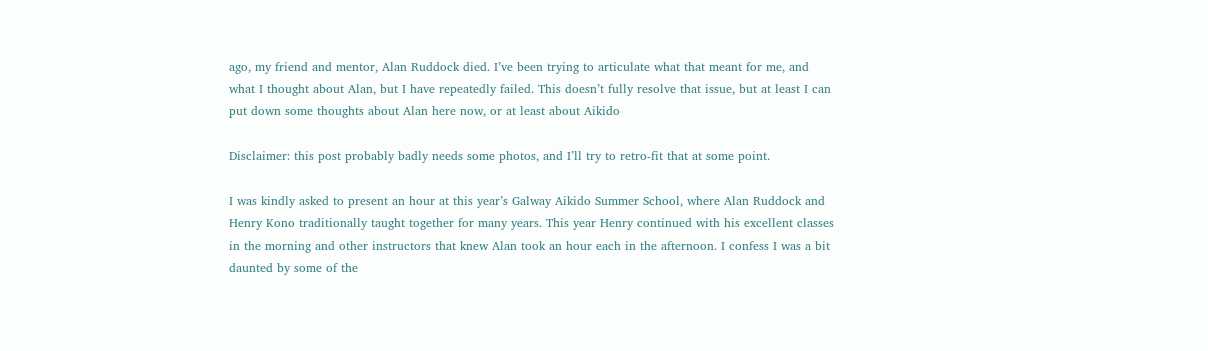ago, my friend and mentor, Alan Ruddock died. I’ve been trying to articulate what that meant for me, and what I thought about Alan, but I have repeatedly failed. This doesn’t fully resolve that issue, but at least I can put down some thoughts about Alan here now, or at least about Aikido

Disclaimer: this post probably badly needs some photos, and I’ll try to retro-fit that at some point.

I was kindly asked to present an hour at this year’s Galway Aikido Summer School, where Alan Ruddock and Henry Kono traditionally taught together for many years. This year Henry continued with his excellent classes in the morning and other instructors that knew Alan took an hour each in the afternoon. I confess I was a bit daunted by some of the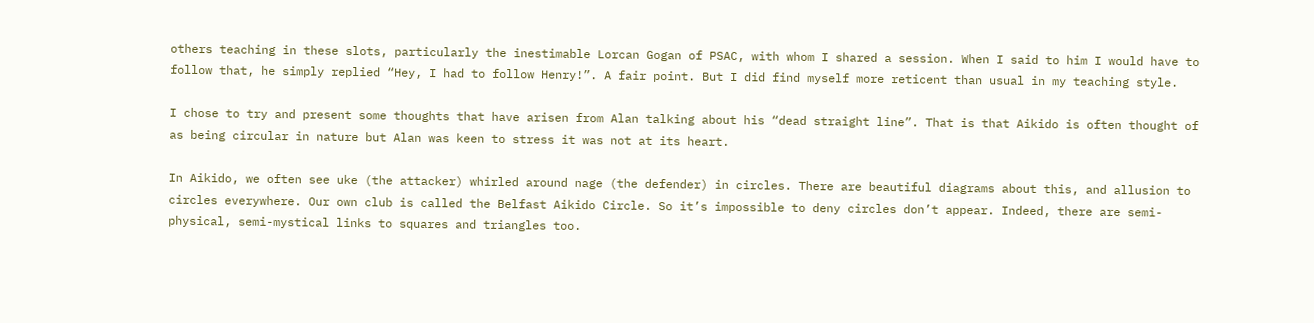others teaching in these slots, particularly the inestimable Lorcan Gogan of PSAC, with whom I shared a session. When I said to him I would have to follow that, he simply replied “Hey, I had to follow Henry!”. A fair point. But I did find myself more reticent than usual in my teaching style.

I chose to try and present some thoughts that have arisen from Alan talking about his “dead straight line”. That is that Aikido is often thought of as being circular in nature but Alan was keen to stress it was not at its heart.

In Aikido, we often see uke (the attacker) whirled around nage (the defender) in circles. There are beautiful diagrams about this, and allusion to circles everywhere. Our own club is called the Belfast Aikido Circle. So it’s impossible to deny circles don’t appear. Indeed, there are semi-physical, semi-mystical links to squares and triangles too.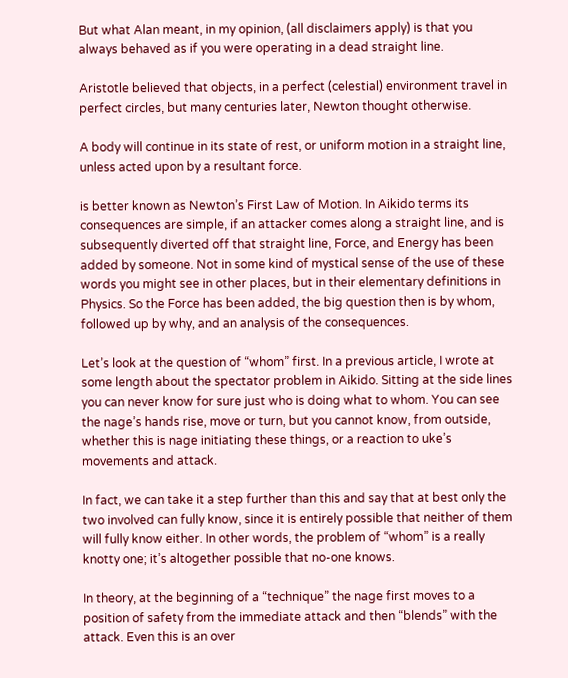But what Alan meant, in my opinion, (all disclaimers apply) is that you always behaved as if you were operating in a dead straight line.

Aristotle believed that objects, in a perfect (celestial) environment travel in perfect circles, but many centuries later, Newton thought otherwise.

A body will continue in its state of rest, or uniform motion in a straight line, unless acted upon by a resultant force.

is better known as Newton’s First Law of Motion. In Aikido terms its consequences are simple, if an attacker comes along a straight line, and is subsequently diverted off that straight line, Force, and Energy has been added by someone. Not in some kind of mystical sense of the use of these words you might see in other places, but in their elementary definitions in Physics. So the Force has been added, the big question then is by whom, followed up by why, and an analysis of the consequences.

Let’s look at the question of “whom” first. In a previous article, I wrote at some length about the spectator problem in Aikido. Sitting at the side lines you can never know for sure just who is doing what to whom. You can see the nage’s hands rise, move or turn, but you cannot know, from outside, whether this is nage initiating these things, or a reaction to uke’s movements and attack.

In fact, we can take it a step further than this and say that at best only the two involved can fully know, since it is entirely possible that neither of them will fully know either. In other words, the problem of “whom” is a really knotty one; it’s altogether possible that no-one knows.

In theory, at the beginning of a “technique” the nage first moves to a position of safety from the immediate attack and then “blends” with the attack. Even this is an over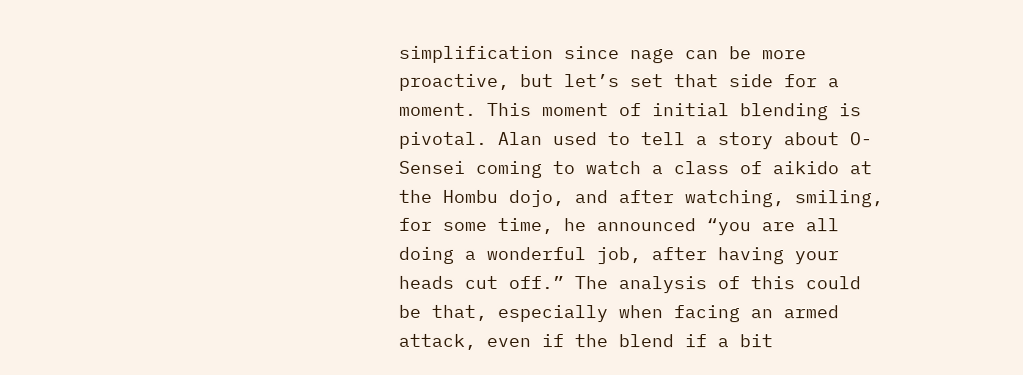simplification since nage can be more proactive, but let’s set that side for a moment. This moment of initial blending is pivotal. Alan used to tell a story about O-Sensei coming to watch a class of aikido at the Hombu dojo, and after watching, smiling, for some time, he announced “you are all doing a wonderful job, after having your heads cut off.” The analysis of this could be that, especially when facing an armed attack, even if the blend if a bit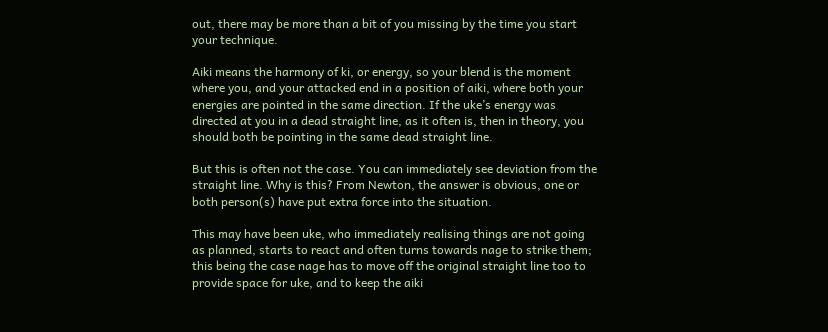out, there may be more than a bit of you missing by the time you start your technique.

Aiki means the harmony of ki, or energy, so your blend is the moment where you, and your attacked end in a position of aiki, where both your energies are pointed in the same direction. If the uke’s energy was directed at you in a dead straight line, as it often is, then in theory, you should both be pointing in the same dead straight line.

But this is often not the case. You can immediately see deviation from the straight line. Why is this? From Newton, the answer is obvious, one or both person(s) have put extra force into the situation.

This may have been uke, who immediately realising things are not going as planned, starts to react and often turns towards nage to strike them; this being the case nage has to move off the original straight line too to provide space for uke, and to keep the aiki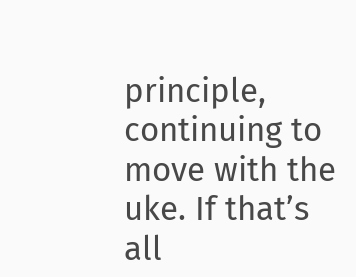principle, continuing to move with the uke. If that’s all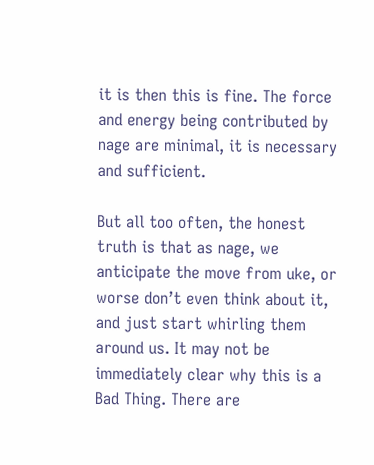it is then this is fine. The force and energy being contributed by nage are minimal, it is necessary and sufficient.

But all too often, the honest truth is that as nage, we anticipate the move from uke, or worse don’t even think about it, and just start whirling them around us. It may not be immediately clear why this is a Bad Thing. There are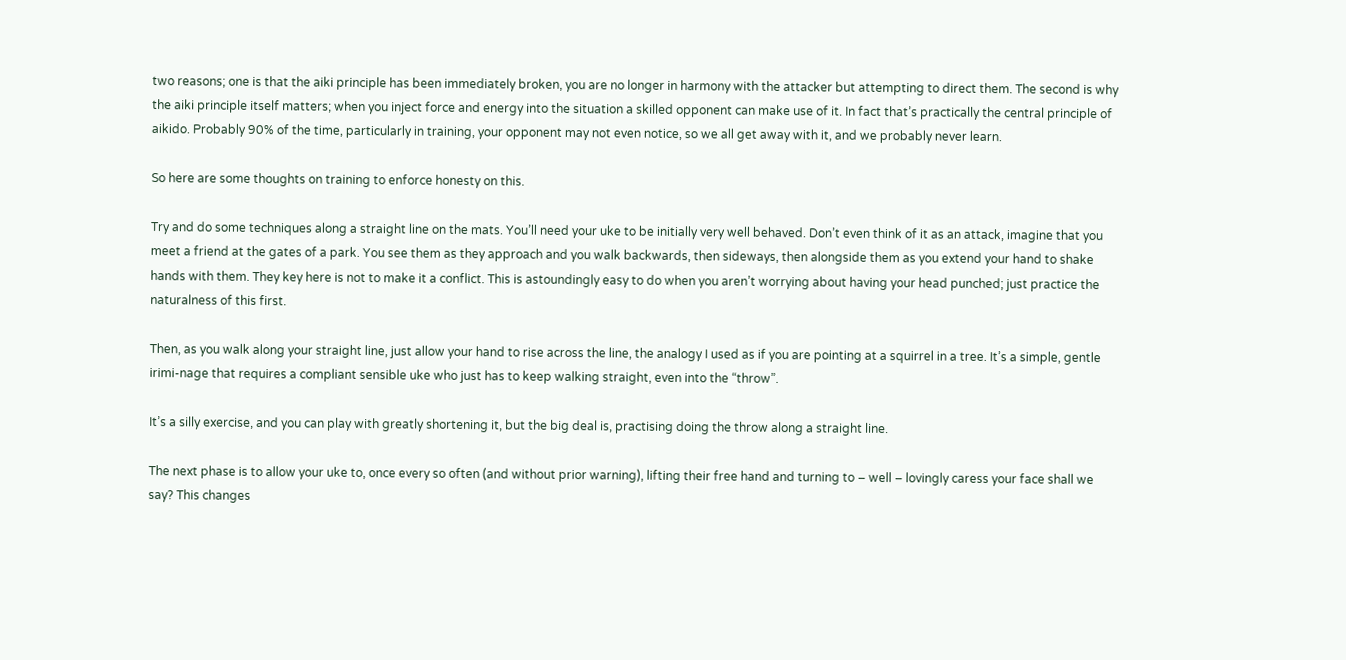two reasons; one is that the aiki principle has been immediately broken, you are no longer in harmony with the attacker but attempting to direct them. The second is why the aiki principle itself matters; when you inject force and energy into the situation a skilled opponent can make use of it. In fact that’s practically the central principle of aikido. Probably 90% of the time, particularly in training, your opponent may not even notice, so we all get away with it, and we probably never learn.

So here are some thoughts on training to enforce honesty on this.

Try and do some techniques along a straight line on the mats. You’ll need your uke to be initially very well behaved. Don’t even think of it as an attack, imagine that you meet a friend at the gates of a park. You see them as they approach and you walk backwards, then sideways, then alongside them as you extend your hand to shake hands with them. They key here is not to make it a conflict. This is astoundingly easy to do when you aren’t worrying about having your head punched; just practice the naturalness of this first.

Then, as you walk along your straight line, just allow your hand to rise across the line, the analogy I used as if you are pointing at a squirrel in a tree. It’s a simple, gentle irimi-nage that requires a compliant sensible uke who just has to keep walking straight, even into the “throw”.

It’s a silly exercise, and you can play with greatly shortening it, but the big deal is, practising doing the throw along a straight line.

The next phase is to allow your uke to, once every so often (and without prior warning), lifting their free hand and turning to – well – lovingly caress your face shall we say? This changes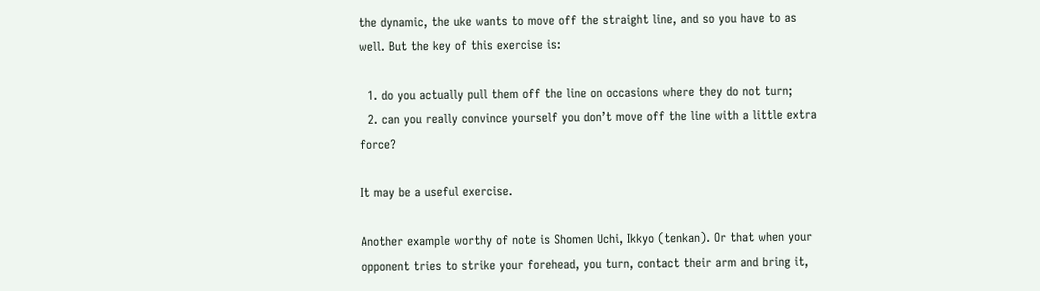the dynamic, the uke wants to move off the straight line, and so you have to as well. But the key of this exercise is:

  1. do you actually pull them off the line on occasions where they do not turn;
  2. can you really convince yourself you don’t move off the line with a little extra force?

It may be a useful exercise.

Another example worthy of note is Shomen Uchi, Ikkyo (tenkan). Or that when your opponent tries to strike your forehead, you turn, contact their arm and bring it,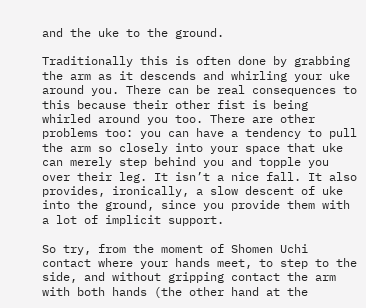and the uke to the ground.

Traditionally this is often done by grabbing the arm as it descends and whirling your uke around you. There can be real consequences to this because their other fist is being whirled around you too. There are other problems too: you can have a tendency to pull the arm so closely into your space that uke can merely step behind you and topple you over their leg. It isn’t a nice fall. It also provides, ironically, a slow descent of uke into the ground, since you provide them with a lot of implicit support.

So try, from the moment of Shomen Uchi contact where your hands meet, to step to the side, and without gripping contact the arm with both hands (the other hand at the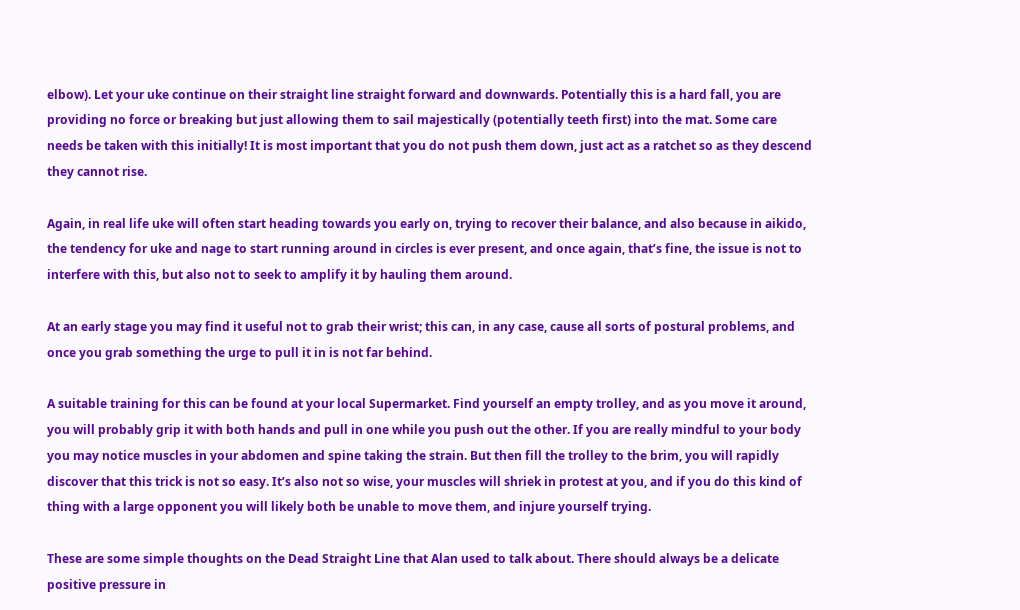elbow). Let your uke continue on their straight line straight forward and downwards. Potentially this is a hard fall, you are providing no force or breaking but just allowing them to sail majestically (potentially teeth first) into the mat. Some care needs be taken with this initially! It is most important that you do not push them down, just act as a ratchet so as they descend they cannot rise.

Again, in real life uke will often start heading towards you early on, trying to recover their balance, and also because in aikido, the tendency for uke and nage to start running around in circles is ever present, and once again, that’s fine, the issue is not to interfere with this, but also not to seek to amplify it by hauling them around.

At an early stage you may find it useful not to grab their wrist; this can, in any case, cause all sorts of postural problems, and once you grab something the urge to pull it in is not far behind.

A suitable training for this can be found at your local Supermarket. Find yourself an empty trolley, and as you move it around, you will probably grip it with both hands and pull in one while you push out the other. If you are really mindful to your body you may notice muscles in your abdomen and spine taking the strain. But then fill the trolley to the brim, you will rapidly discover that this trick is not so easy. It’s also not so wise, your muscles will shriek in protest at you, and if you do this kind of thing with a large opponent you will likely both be unable to move them, and injure yourself trying.

These are some simple thoughts on the Dead Straight Line that Alan used to talk about. There should always be a delicate positive pressure in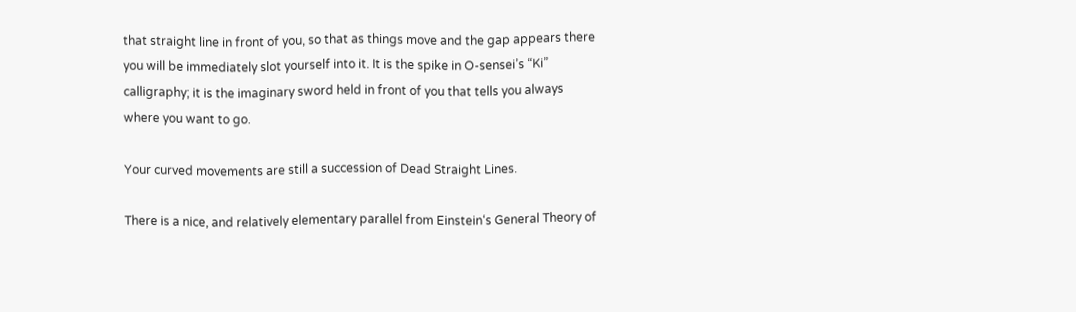that straight line in front of you, so that as things move and the gap appears there you will be immediately slot yourself into it. It is the spike in O-sensei’s “Ki” calligraphy; it is the imaginary sword held in front of you that tells you always where you want to go.

Your curved movements are still a succession of Dead Straight Lines.

There is a nice, and relatively elementary parallel from Einstein‘s General Theory of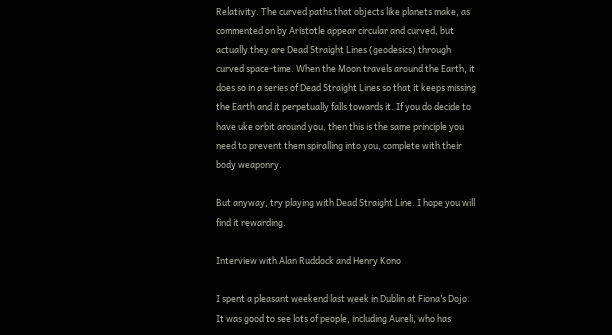Relativity. The curved paths that objects like planets make, as commented on by Aristotle appear circular and curved, but actually they are Dead Straight Lines (geodesics) through curved space-time. When the Moon travels around the Earth, it does so in a series of Dead Straight Lines so that it keeps missing the Earth and it perpetually falls towards it. If you do decide to have uke orbit around you, then this is the same principle you need to prevent them spiralling into you, complete with their body weaponry.

But anyway, try playing with Dead Straight Line. I hope you will find it rewarding.

Interview with Alan Ruddock and Henry Kono

I spent a pleasant weekend last week in Dublin at Fiona’s Dojo. It was good to see lots of people, including Aureli, who has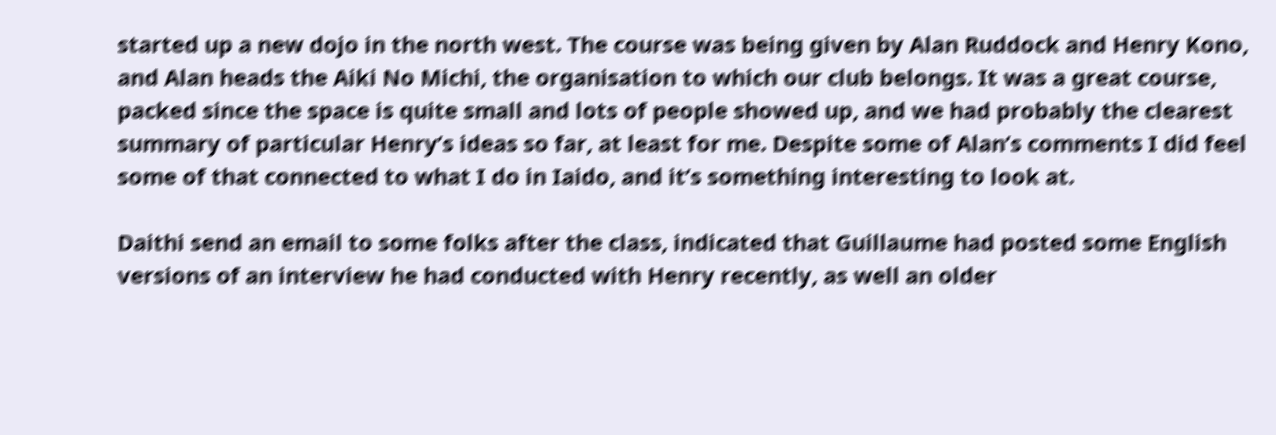started up a new dojo in the north west. The course was being given by Alan Ruddock and Henry Kono, and Alan heads the Aiki No Michi, the organisation to which our club belongs. It was a great course, packed since the space is quite small and lots of people showed up, and we had probably the clearest summary of particular Henry’s ideas so far, at least for me. Despite some of Alan’s comments I did feel some of that connected to what I do in Iaido, and it’s something interesting to look at.

Daithi send an email to some folks after the class, indicated that Guillaume had posted some English versions of an interview he had conducted with Henry recently, as well an older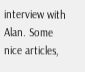interview with Alan. Some nice articles,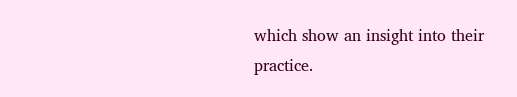which show an insight into their practice.